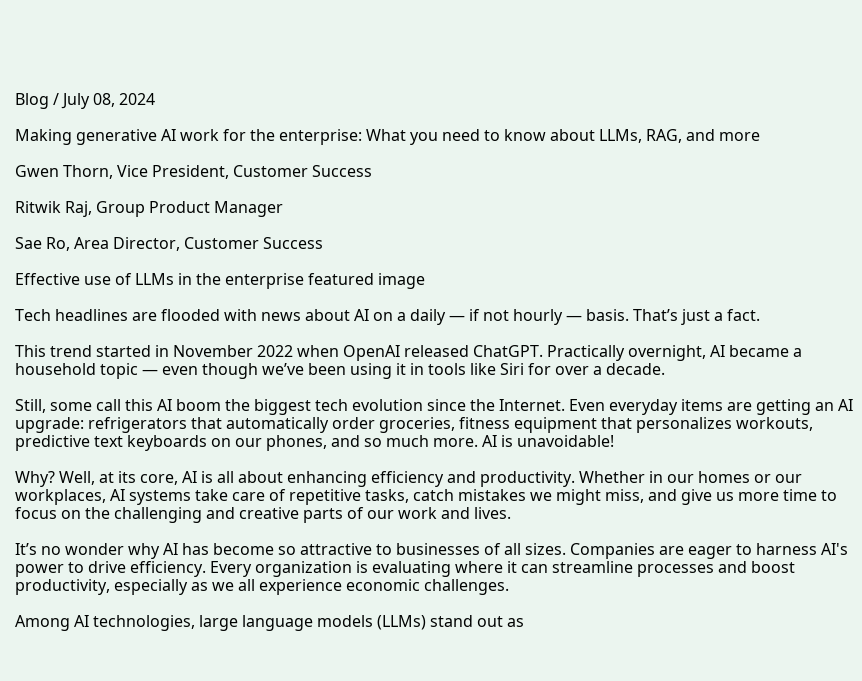Blog / July 08, 2024

Making generative AI work for the enterprise: What you need to know about LLMs, RAG, and more

Gwen Thorn, Vice President, Customer Success

Ritwik Raj, Group Product Manager

Sae Ro, Area Director, Customer Success

Effective use of LLMs in the enterprise featured image

Tech headlines are flooded with news about AI on a daily — if not hourly — basis. That’s just a fact.

This trend started in November 2022 when OpenAI released ChatGPT. Practically overnight, AI became a household topic — even though we’ve been using it in tools like Siri for over a decade.

Still, some call this AI boom the biggest tech evolution since the Internet. Even everyday items are getting an AI upgrade: refrigerators that automatically order groceries, fitness equipment that personalizes workouts, predictive text keyboards on our phones, and so much more. AI is unavoidable!

Why? Well, at its core, AI is all about enhancing efficiency and productivity. Whether in our homes or our workplaces, AI systems take care of repetitive tasks, catch mistakes we might miss, and give us more time to focus on the challenging and creative parts of our work and lives.

It’s no wonder why AI has become so attractive to businesses of all sizes. Companies are eager to harness AI's power to drive efficiency. Every organization is evaluating where it can streamline processes and boost productivity, especially as we all experience economic challenges.

Among AI technologies, large language models (LLMs) stand out as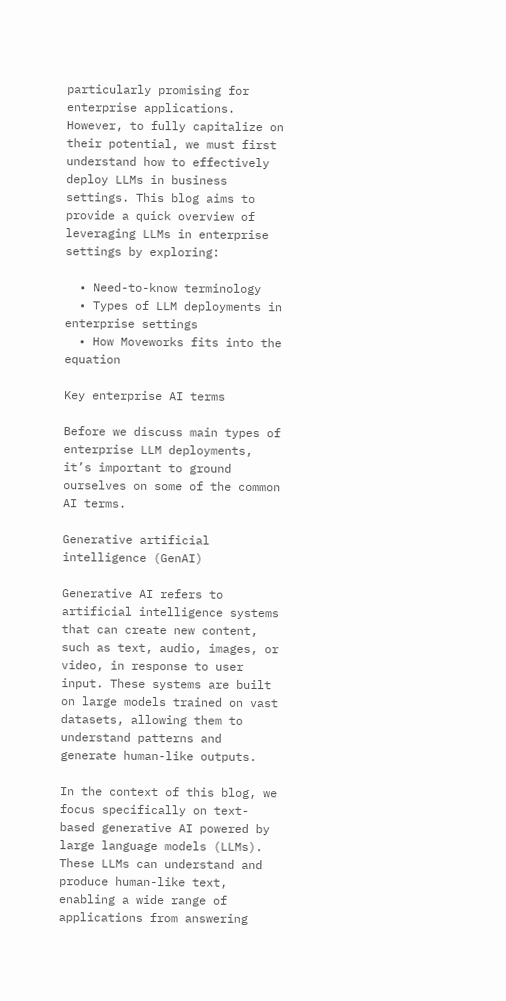particularly promising for enterprise applications. However, to fully capitalize on their potential, we must first understand how to effectively deploy LLMs in business settings. This blog aims to provide a quick overview of leveraging LLMs in enterprise settings by exploring:

  • Need-to-know terminology
  • Types of LLM deployments in enterprise settings
  • How Moveworks fits into the equation

Key enterprise AI terms

Before we discuss main types of enterprise LLM deployments, it’s important to ground ourselves on some of the common AI terms.

Generative artificial intelligence (GenAI)

Generative AI refers to artificial intelligence systems that can create new content, such as text, audio, images, or video, in response to user input. These systems are built on large models trained on vast datasets, allowing them to understand patterns and generate human-like outputs.

In the context of this blog, we focus specifically on text-based generative AI powered by large language models (LLMs). These LLMs can understand and produce human-like text, enabling a wide range of applications from answering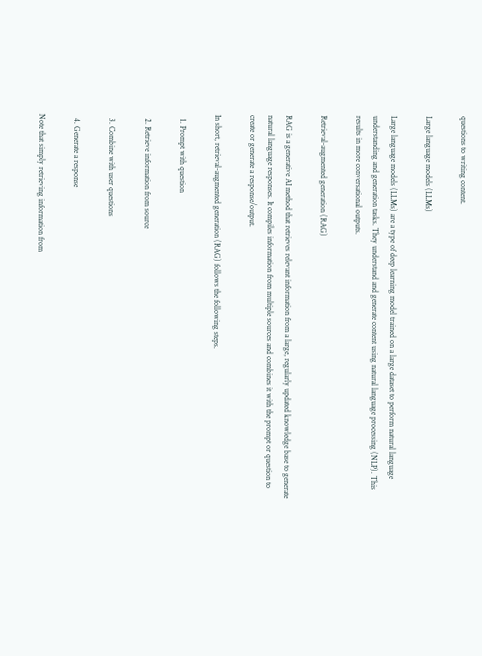questions to writing content.

Large language models (LLMs)

Large language models (LLMs) are a type of deep learning model trained on a large dataset to perform natural language understanding and generation tasks. They understand and generate content using natural language processing (NLP). This results in more conversational outputs.

Retrieval-augmented generation (RAG)

RAG is a generative AI method that retrieves relevant information from a large, regularly updated knowledge base to generate natural language responses. It compiles information from multiple sources and combines it with the prompt or question to create or generate a response/output.

In short, retrieval-augmented generation (RAG) follows the following steps.

  1. Prompt with question

  2. Retrieve information from source

  3. Combine with user questions

  4. Generate a response

Note that simply retrieving information from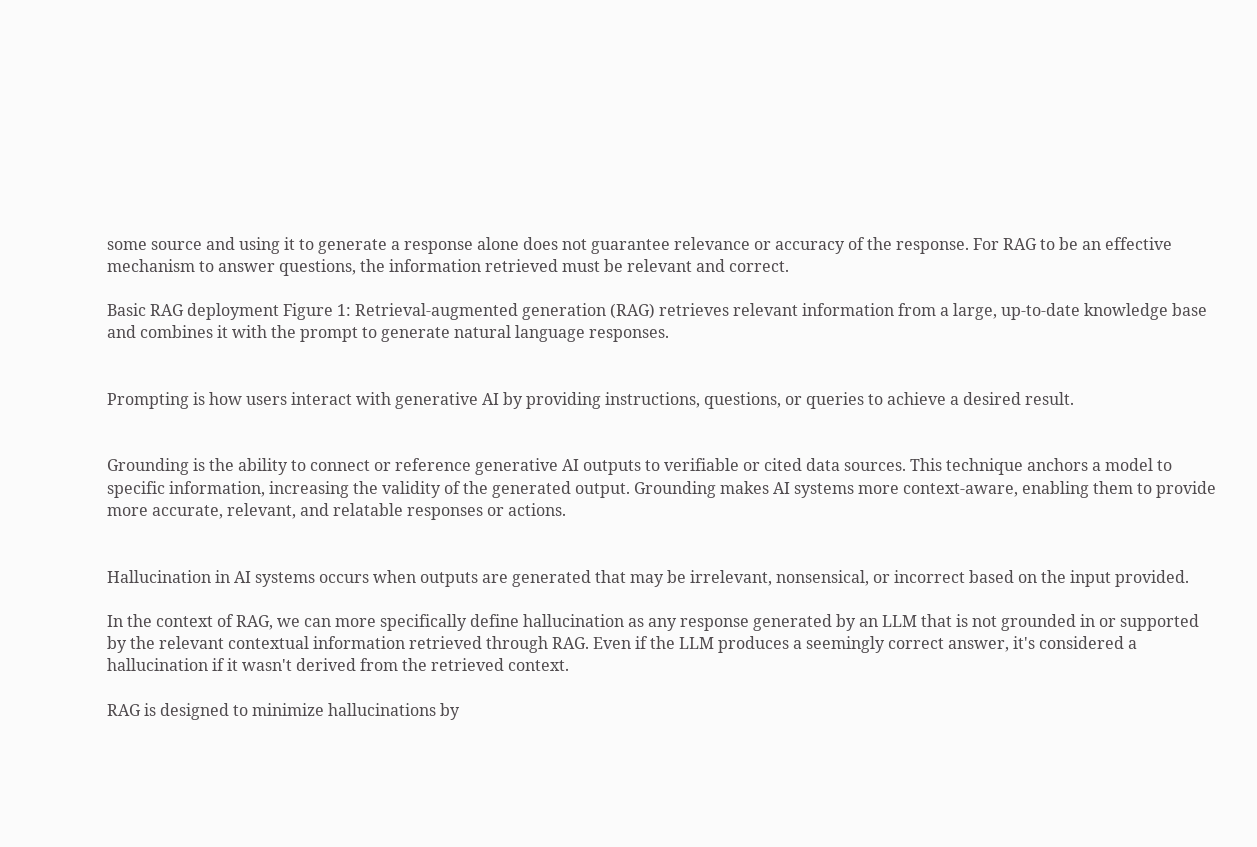some source and using it to generate a response alone does not guarantee relevance or accuracy of the response. For RAG to be an effective mechanism to answer questions, the information retrieved must be relevant and correct.

Basic RAG deployment Figure 1: Retrieval-augmented generation (RAG) retrieves relevant information from a large, up-to-date knowledge base and combines it with the prompt to generate natural language responses.


Prompting is how users interact with generative AI by providing instructions, questions, or queries to achieve a desired result.


Grounding is the ability to connect or reference generative AI outputs to verifiable or cited data sources. This technique anchors a model to specific information, increasing the validity of the generated output. Grounding makes AI systems more context-aware, enabling them to provide more accurate, relevant, and relatable responses or actions.


Hallucination in AI systems occurs when outputs are generated that may be irrelevant, nonsensical, or incorrect based on the input provided.

In the context of RAG, we can more specifically define hallucination as any response generated by an LLM that is not grounded in or supported by the relevant contextual information retrieved through RAG. Even if the LLM produces a seemingly correct answer, it's considered a hallucination if it wasn't derived from the retrieved context.

RAG is designed to minimize hallucinations by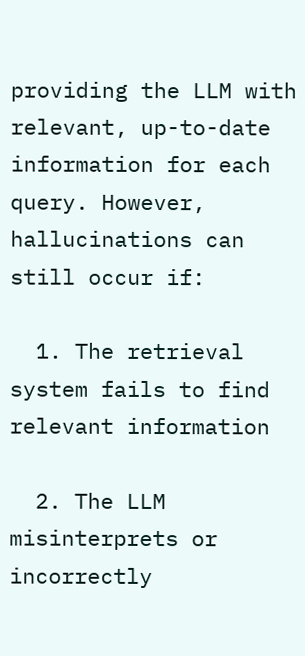providing the LLM with relevant, up-to-date information for each query. However, hallucinations can still occur if:

  1. The retrieval system fails to find relevant information

  2. The LLM misinterprets or incorrectly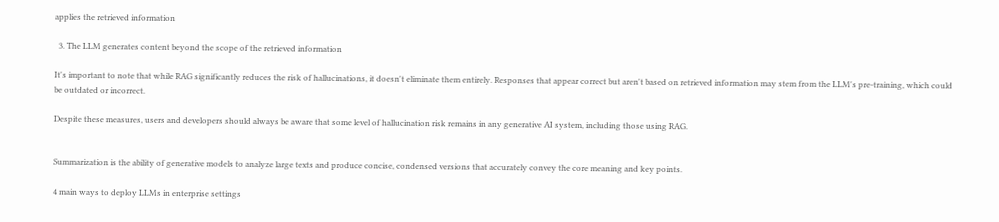applies the retrieved information

  3. The LLM generates content beyond the scope of the retrieved information

It's important to note that while RAG significantly reduces the risk of hallucinations, it doesn't eliminate them entirely. Responses that appear correct but aren't based on retrieved information may stem from the LLM's pre-training, which could be outdated or incorrect.

Despite these measures, users and developers should always be aware that some level of hallucination risk remains in any generative AI system, including those using RAG.


Summarization is the ability of generative models to analyze large texts and produce concise, condensed versions that accurately convey the core meaning and key points.

4 main ways to deploy LLMs in enterprise settings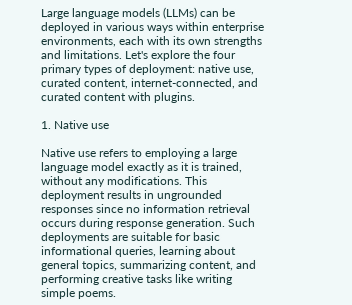Large language models (LLMs) can be deployed in various ways within enterprise environments, each with its own strengths and limitations. Let's explore the four primary types of deployment: native use, curated content, internet-connected, and curated content with plugins.

1. Native use

Native use refers to employing a large language model exactly as it is trained, without any modifications. This deployment results in ungrounded responses since no information retrieval occurs during response generation. Such deployments are suitable for basic informational queries, learning about general topics, summarizing content, and performing creative tasks like writing simple poems.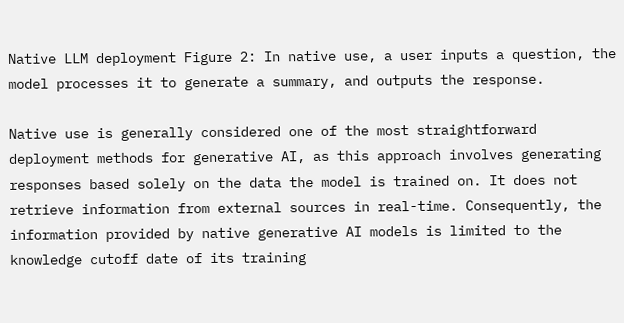Native LLM deployment Figure 2: In native use, a user inputs a question, the model processes it to generate a summary, and outputs the response.

Native use is generally considered one of the most straightforward deployment methods for generative AI, as this approach involves generating responses based solely on the data the model is trained on. It does not retrieve information from external sources in real-time. Consequently, the information provided by native generative AI models is limited to the knowledge cutoff date of its training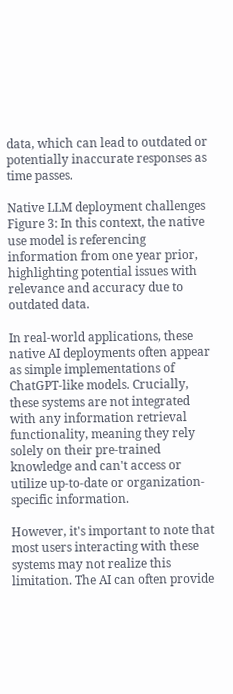data, which can lead to outdated or potentially inaccurate responses as time passes.

Native LLM deployment challenges Figure 3: In this context, the native use model is referencing information from one year prior, highlighting potential issues with relevance and accuracy due to outdated data.

In real-world applications, these native AI deployments often appear as simple implementations of ChatGPT-like models. Crucially, these systems are not integrated with any information retrieval functionality, meaning they rely solely on their pre-trained knowledge and can't access or utilize up-to-date or organization-specific information.

However, it's important to note that most users interacting with these systems may not realize this limitation. The AI can often provide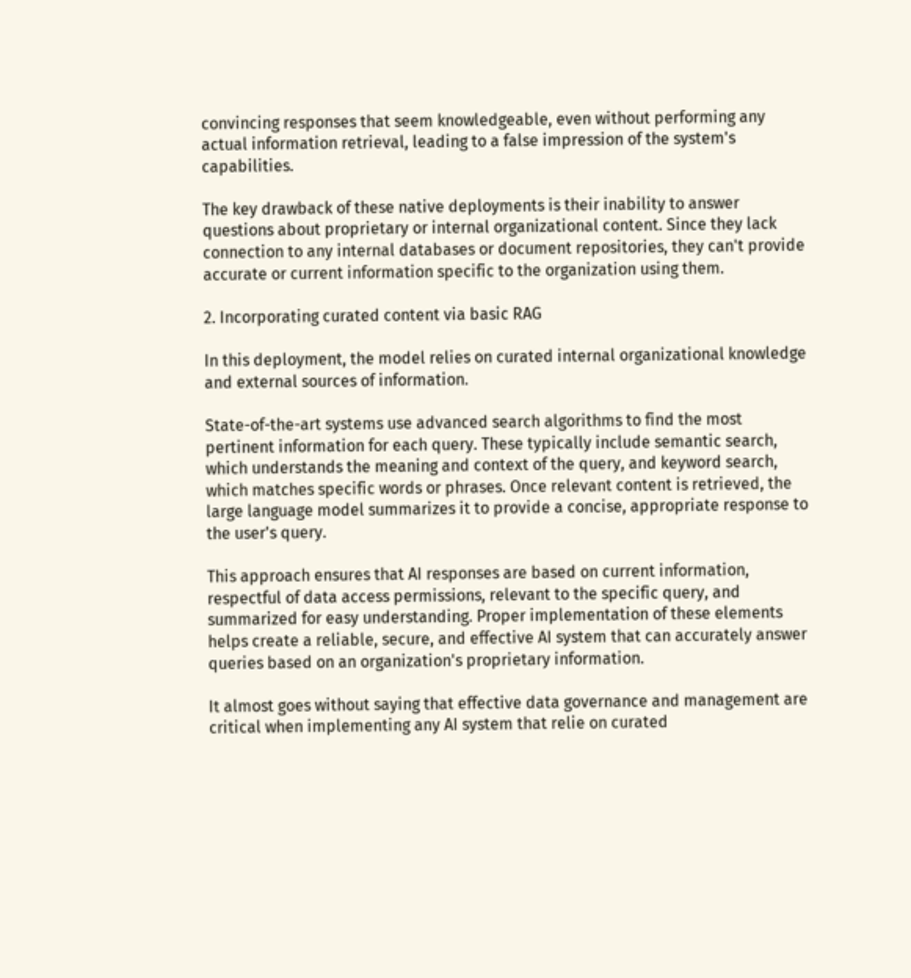convincing responses that seem knowledgeable, even without performing any actual information retrieval, leading to a false impression of the system's capabilities.

The key drawback of these native deployments is their inability to answer questions about proprietary or internal organizational content. Since they lack connection to any internal databases or document repositories, they can't provide accurate or current information specific to the organization using them.

2. Incorporating curated content via basic RAG

In this deployment, the model relies on curated internal organizational knowledge and external sources of information.

State-of-the-art systems use advanced search algorithms to find the most pertinent information for each query. These typically include semantic search, which understands the meaning and context of the query, and keyword search, which matches specific words or phrases. Once relevant content is retrieved, the large language model summarizes it to provide a concise, appropriate response to the user's query.

This approach ensures that AI responses are based on current information, respectful of data access permissions, relevant to the specific query, and summarized for easy understanding. Proper implementation of these elements helps create a reliable, secure, and effective AI system that can accurately answer queries based on an organization's proprietary information.

It almost goes without saying that effective data governance and management are critical when implementing any AI system that relie on curated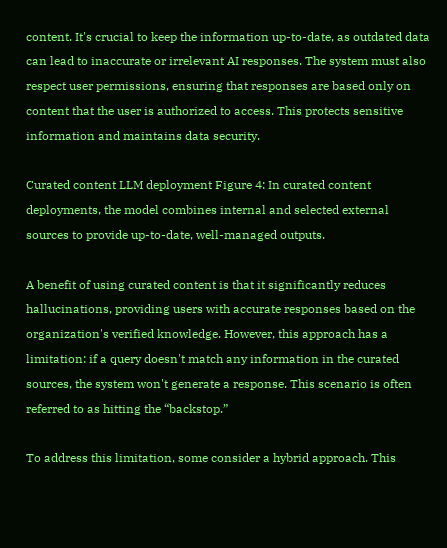content. It's crucial to keep the information up-to-date, as outdated data can lead to inaccurate or irrelevant AI responses. The system must also respect user permissions, ensuring that responses are based only on content that the user is authorized to access. This protects sensitive information and maintains data security.

Curated content LLM deployment Figure 4: In curated content deployments, the model combines internal and selected external sources to provide up-to-date, well-managed outputs.

A benefit of using curated content is that it significantly reduces hallucinations, providing users with accurate responses based on the organization's verified knowledge. However, this approach has a limitation: if a query doesn't match any information in the curated sources, the system won't generate a response. This scenario is often referred to as hitting the “backstop.”

To address this limitation, some consider a hybrid approach. This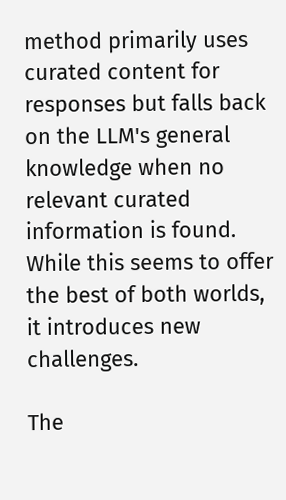method primarily uses curated content for responses but falls back on the LLM's general knowledge when no relevant curated information is found. While this seems to offer the best of both worlds, it introduces new challenges.

The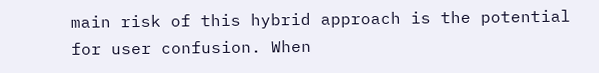main risk of this hybrid approach is the potential for user confusion. When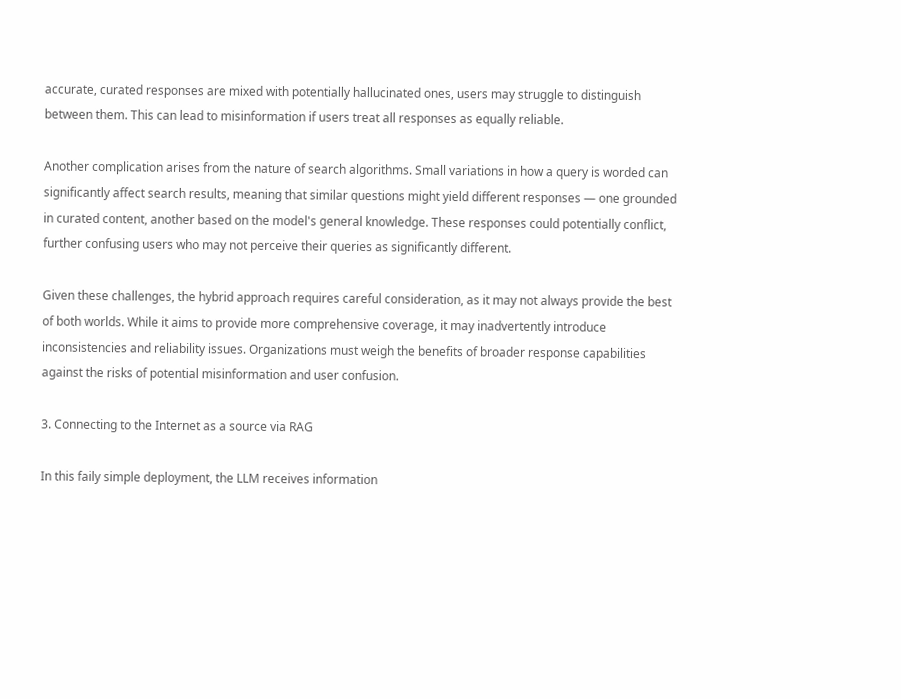accurate, curated responses are mixed with potentially hallucinated ones, users may struggle to distinguish between them. This can lead to misinformation if users treat all responses as equally reliable.

Another complication arises from the nature of search algorithms. Small variations in how a query is worded can significantly affect search results, meaning that similar questions might yield different responses — one grounded in curated content, another based on the model's general knowledge. These responses could potentially conflict, further confusing users who may not perceive their queries as significantly different.

Given these challenges, the hybrid approach requires careful consideration, as it may not always provide the best of both worlds. While it aims to provide more comprehensive coverage, it may inadvertently introduce inconsistencies and reliability issues. Organizations must weigh the benefits of broader response capabilities against the risks of potential misinformation and user confusion.

3. Connecting to the Internet as a source via RAG

In this faily simple deployment, the LLM receives information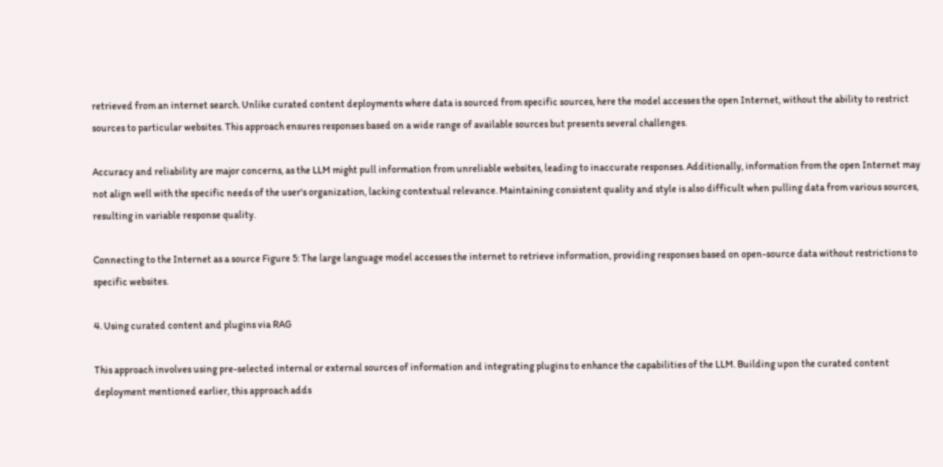retrieved from an internet search. Unlike curated content deployments where data is sourced from specific sources, here the model accesses the open Internet, without the ability to restrict sources to particular websites. This approach ensures responses based on a wide range of available sources but presents several challenges.

Accuracy and reliability are major concerns, as the LLM might pull information from unreliable websites, leading to inaccurate responses. Additionally, information from the open Internet may not align well with the specific needs of the user's organization, lacking contextual relevance. Maintaining consistent quality and style is also difficult when pulling data from various sources, resulting in variable response quality.

Connecting to the Internet as a source Figure 5: The large language model accesses the internet to retrieve information, providing responses based on open-source data without restrictions to specific websites.

4. Using curated content and plugins via RAG

This approach involves using pre-selected internal or external sources of information and integrating plugins to enhance the capabilities of the LLM. Building upon the curated content deployment mentioned earlier, this approach adds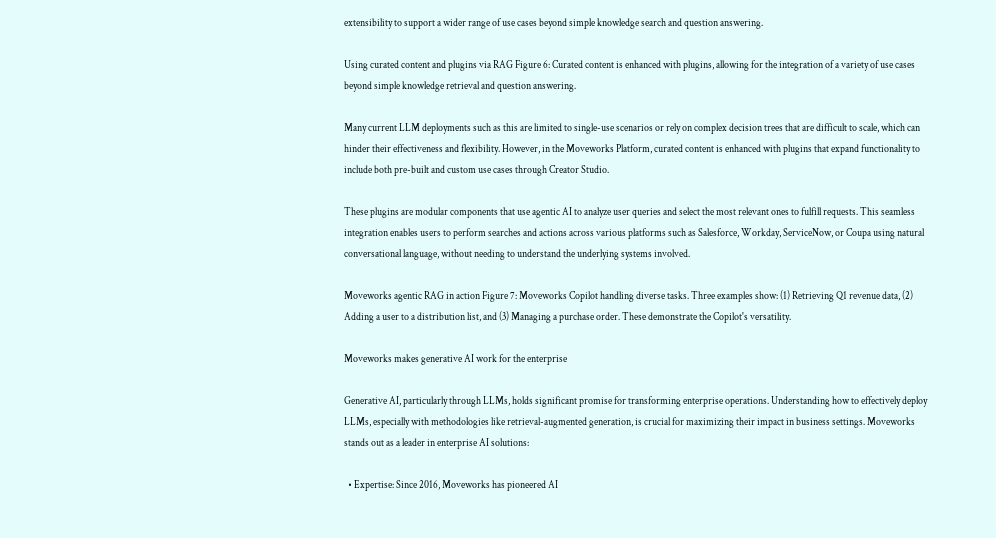extensibility to support a wider range of use cases beyond simple knowledge search and question answering.

Using curated content and plugins via RAG Figure 6: Curated content is enhanced with plugins, allowing for the integration of a variety of use cases beyond simple knowledge retrieval and question answering.

Many current LLM deployments such as this are limited to single-use scenarios or rely on complex decision trees that are difficult to scale, which can hinder their effectiveness and flexibility. However, in the Moveworks Platform, curated content is enhanced with plugins that expand functionality to include both pre-built and custom use cases through Creator Studio.

These plugins are modular components that use agentic AI to analyze user queries and select the most relevant ones to fulfill requests. This seamless integration enables users to perform searches and actions across various platforms such as Salesforce, Workday, ServiceNow, or Coupa using natural conversational language, without needing to understand the underlying systems involved.

Moveworks agentic RAG in action Figure 7: Moveworks Copilot handling diverse tasks. Three examples show: (1) Retrieving Q1 revenue data, (2) Adding a user to a distribution list, and (3) Managing a purchase order. These demonstrate the Copilot's versatility.

Moveworks makes generative AI work for the enterprise

Generative AI, particularly through LLMs, holds significant promise for transforming enterprise operations. Understanding how to effectively deploy LLMs, especially with methodologies like retrieval-augmented generation, is crucial for maximizing their impact in business settings. Moveworks stands out as a leader in enterprise AI solutions:

  • Expertise: Since 2016, Moveworks has pioneered AI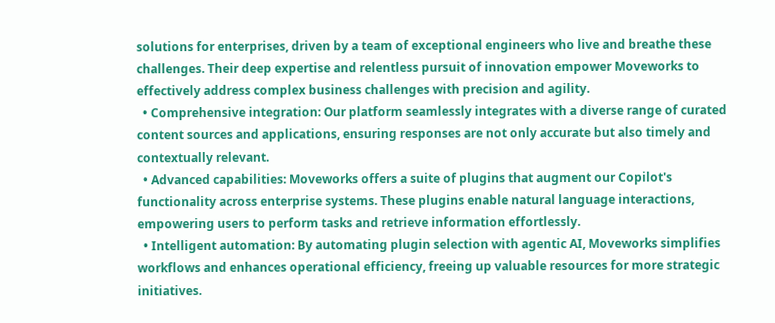solutions for enterprises, driven by a team of exceptional engineers who live and breathe these challenges. Their deep expertise and relentless pursuit of innovation empower Moveworks to effectively address complex business challenges with precision and agility.
  • Comprehensive integration: Our platform seamlessly integrates with a diverse range of curated content sources and applications, ensuring responses are not only accurate but also timely and contextually relevant.
  • Advanced capabilities: Moveworks offers a suite of plugins that augment our Copilot's functionality across enterprise systems. These plugins enable natural language interactions, empowering users to perform tasks and retrieve information effortlessly.
  • Intelligent automation: By automating plugin selection with agentic AI, Moveworks simplifies workflows and enhances operational efficiency, freeing up valuable resources for more strategic initiatives.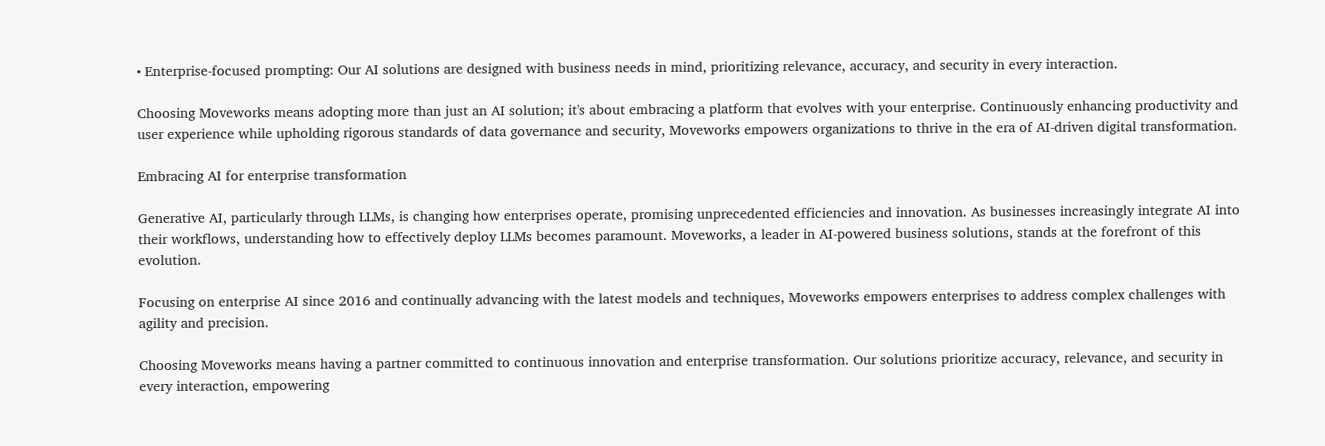• Enterprise-focused prompting: Our AI solutions are designed with business needs in mind, prioritizing relevance, accuracy, and security in every interaction.

Choosing Moveworks means adopting more than just an AI solution; it's about embracing a platform that evolves with your enterprise. Continuously enhancing productivity and user experience while upholding rigorous standards of data governance and security, Moveworks empowers organizations to thrive in the era of AI-driven digital transformation.

Embracing AI for enterprise transformation

Generative AI, particularly through LLMs, is changing how enterprises operate, promising unprecedented efficiencies and innovation. As businesses increasingly integrate AI into their workflows, understanding how to effectively deploy LLMs becomes paramount. Moveworks, a leader in AI-powered business solutions, stands at the forefront of this evolution.

Focusing on enterprise AI since 2016 and continually advancing with the latest models and techniques, Moveworks empowers enterprises to address complex challenges with agility and precision.

Choosing Moveworks means having a partner committed to continuous innovation and enterprise transformation. Our solutions prioritize accuracy, relevance, and security in every interaction, empowering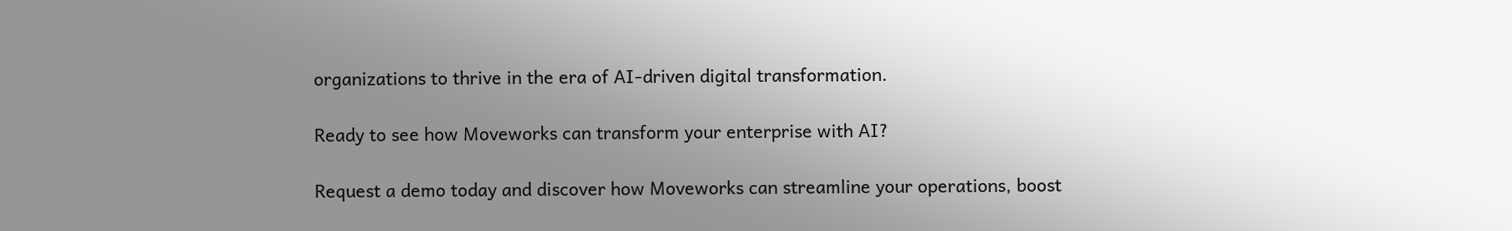organizations to thrive in the era of AI-driven digital transformation.

Ready to see how Moveworks can transform your enterprise with AI?

Request a demo today and discover how Moveworks can streamline your operations, boost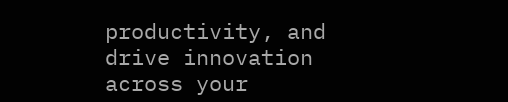productivity, and drive innovation across your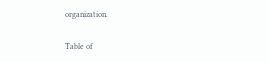organization.

Table of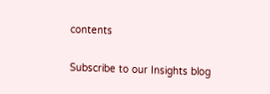contents

Subscribe to our Insights blog